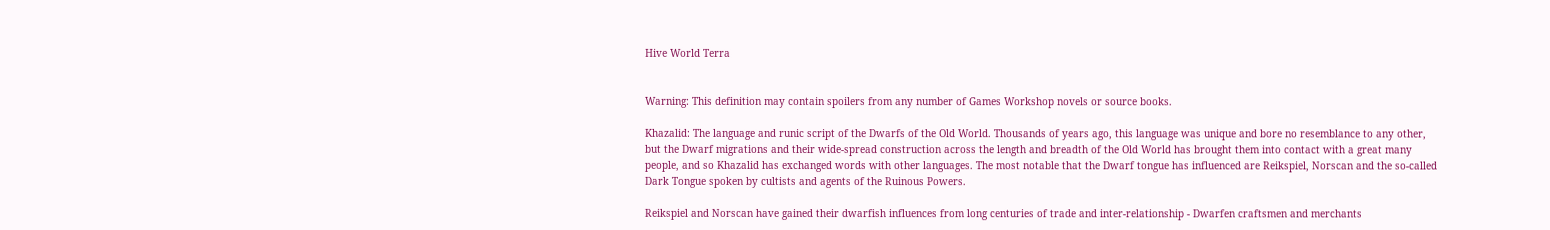Hive World Terra


Warning: This definition may contain spoilers from any number of Games Workshop novels or source books.

Khazalid: The language and runic script of the Dwarfs of the Old World. Thousands of years ago, this language was unique and bore no resemblance to any other, but the Dwarf migrations and their wide-spread construction across the length and breadth of the Old World has brought them into contact with a great many people, and so Khazalid has exchanged words with other languages. The most notable that the Dwarf tongue has influenced are Reikspiel, Norscan and the so-called Dark Tongue spoken by cultists and agents of the Ruinous Powers.

Reikspiel and Norscan have gained their dwarfish influences from long centuries of trade and inter-relationship - Dwarfen craftsmen and merchants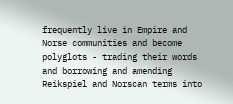frequently live in Empire and Norse communities and become polyglots - trading their words and borrowing and amending Reikspiel and Norscan terms into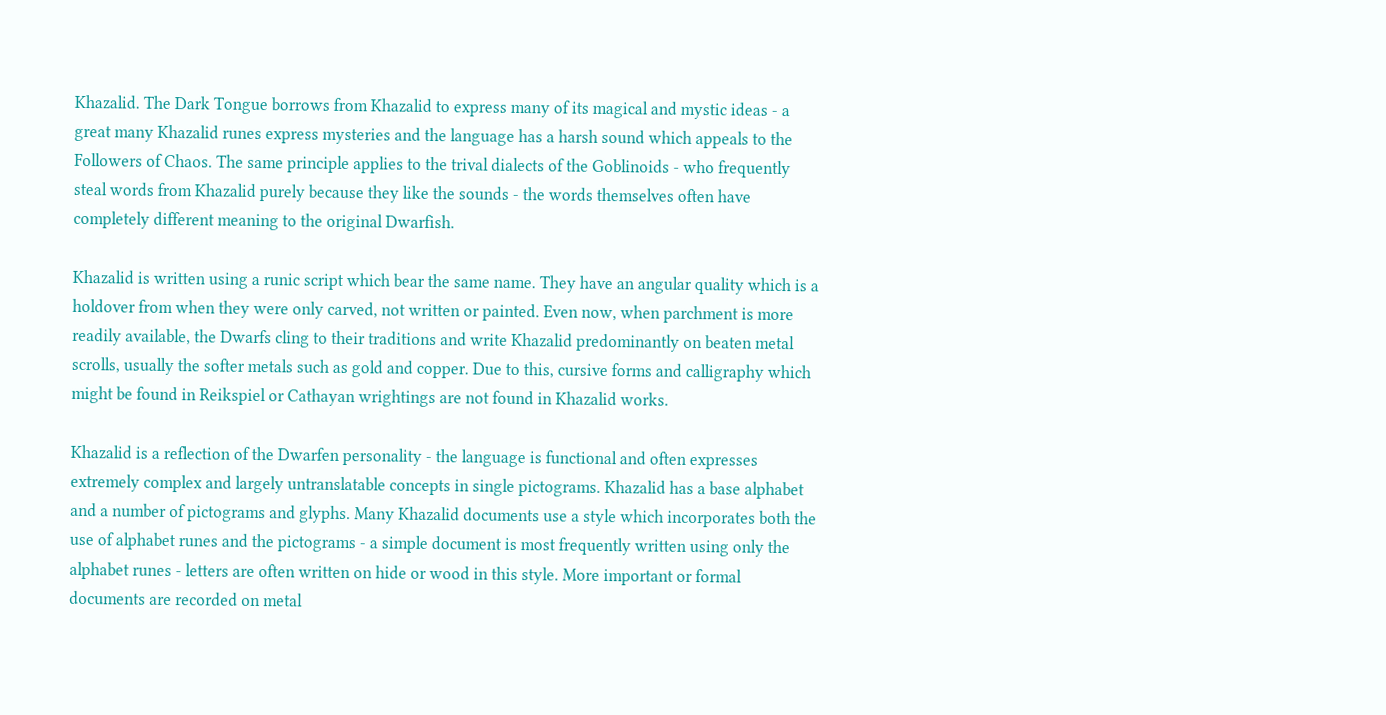Khazalid. The Dark Tongue borrows from Khazalid to express many of its magical and mystic ideas - a great many Khazalid runes express mysteries and the language has a harsh sound which appeals to the Followers of Chaos. The same principle applies to the trival dialects of the Goblinoids - who frequently steal words from Khazalid purely because they like the sounds - the words themselves often have completely different meaning to the original Dwarfish.

Khazalid is written using a runic script which bear the same name. They have an angular quality which is a holdover from when they were only carved, not written or painted. Even now, when parchment is more readily available, the Dwarfs cling to their traditions and write Khazalid predominantly on beaten metal scrolls, usually the softer metals such as gold and copper. Due to this, cursive forms and calligraphy which might be found in Reikspiel or Cathayan wrightings are not found in Khazalid works.

Khazalid is a reflection of the Dwarfen personality - the language is functional and often expresses extremely complex and largely untranslatable concepts in single pictograms. Khazalid has a base alphabet and a number of pictograms and glyphs. Many Khazalid documents use a style which incorporates both the use of alphabet runes and the pictograms - a simple document is most frequently written using only the alphabet runes - letters are often written on hide or wood in this style. More important or formal documents are recorded on metal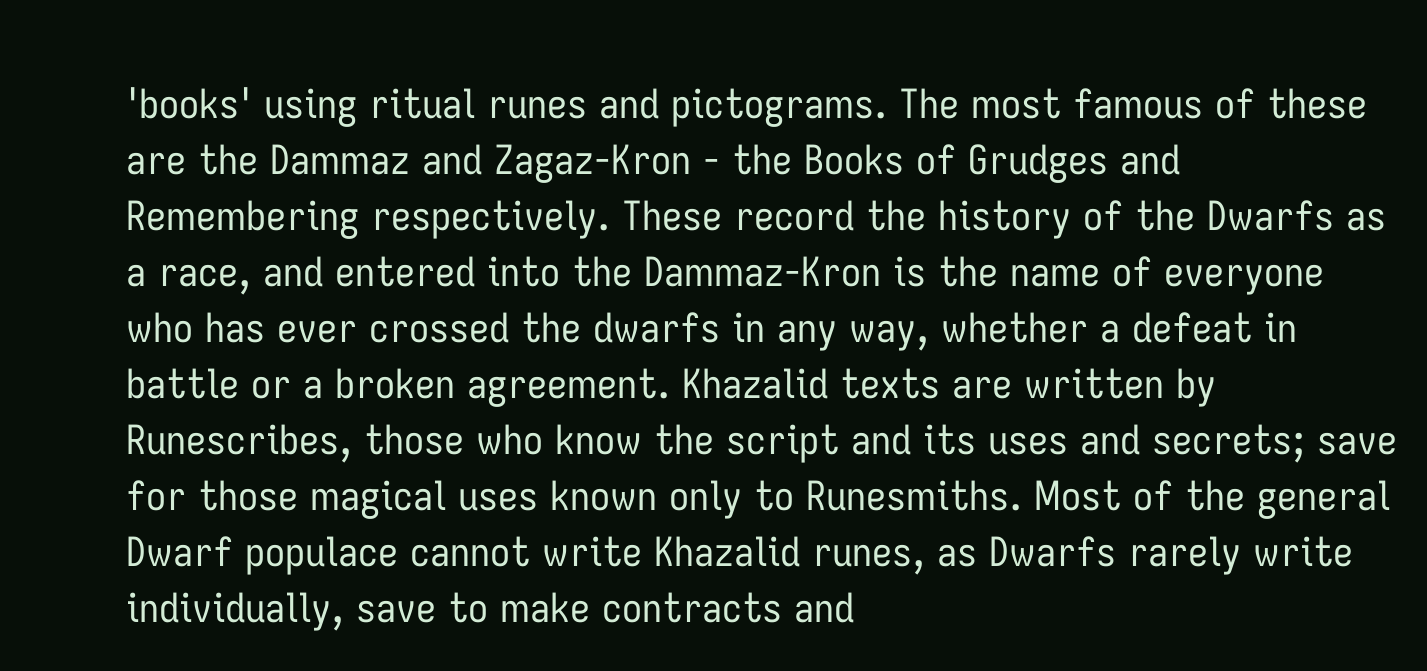'books' using ritual runes and pictograms. The most famous of these are the Dammaz and Zagaz-Kron - the Books of Grudges and Remembering respectively. These record the history of the Dwarfs as a race, and entered into the Dammaz-Kron is the name of everyone who has ever crossed the dwarfs in any way, whether a defeat in battle or a broken agreement. Khazalid texts are written by Runescribes, those who know the script and its uses and secrets; save for those magical uses known only to Runesmiths. Most of the general Dwarf populace cannot write Khazalid runes, as Dwarfs rarely write individually, save to make contracts and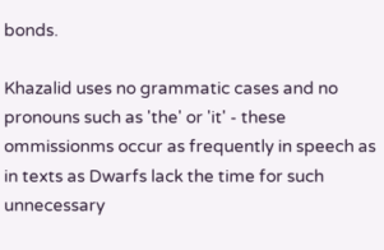bonds.

Khazalid uses no grammatic cases and no pronouns such as 'the' or 'it' - these ommissionms occur as frequently in speech as in texts as Dwarfs lack the time for such unnecessary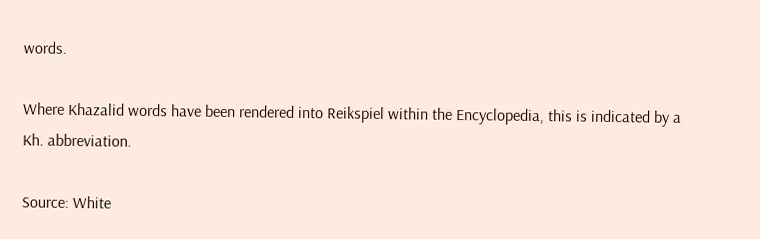words.

Where Khazalid words have been rendered into Reikspiel within the Encyclopedia, this is indicated by a Kh. abbreviation.

Source: White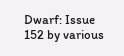Dwarf: Issue 152 by various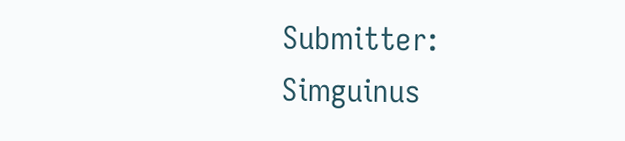Submitter: Simguinus